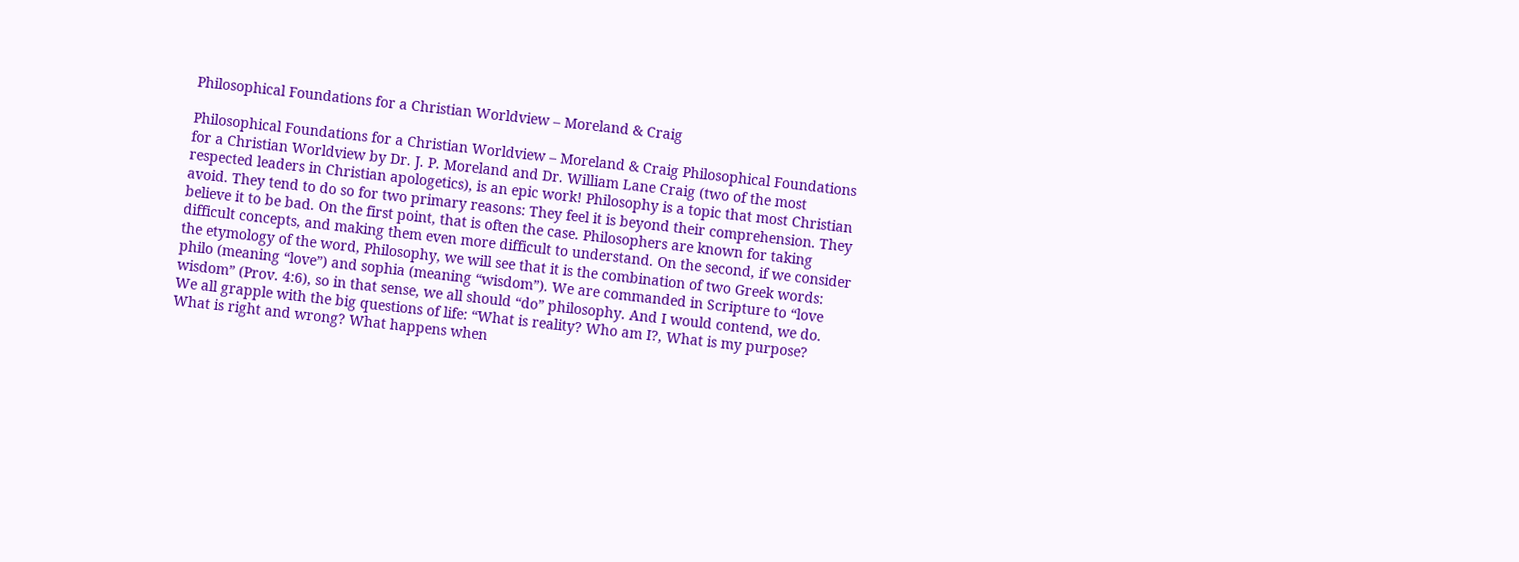Philosophical Foundations for a Christian Worldview – Moreland & Craig

Philosophical Foundations for a Christian Worldview – Moreland & Craig Philosophical Foundations for a Christian Worldview by Dr. J. P. Moreland and Dr. William Lane Craig (two of the most respected leaders in Christian apologetics), is an epic work! Philosophy is a topic that most Christian avoid. They tend to do so for two primary reasons: They feel it is beyond their comprehension. They believe it to be bad. On the first point, that is often the case. Philosophers are known for taking difficult concepts, and making them even more difficult to understand. On the second, if we consider the etymology of the word, Philosophy, we will see that it is the combination of two Greek words: philo (meaning “love”) and sophia (meaning “wisdom”). We are commanded in Scripture to “love wisdom” (Prov. 4:6), so in that sense, we all should “do” philosophy. And I would contend, we do. We all grapple with the big questions of life: “What is reality? Who am I?, What is my purpose? What is right and wrong? What happens when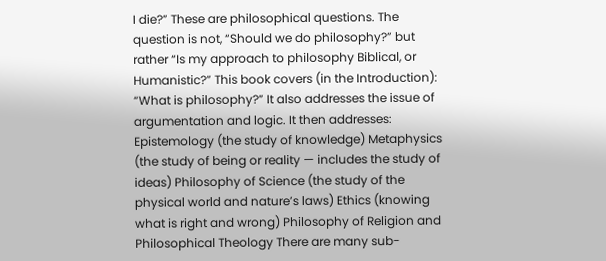I die?” These are philosophical questions. The question is not, “Should we do philosophy?” but rather “Is my approach to philosophy Biblical, or Humanistic?” This book covers (in the Introduction): “What is philosophy?” It also addresses the issue of argumentation and logic. It then addresses: Epistemology (the study of knowledge) Metaphysics (the study of being or reality — includes the study of ideas) Philosophy of Science (the study of the physical world and nature’s laws) Ethics (knowing what is right and wrong) Philosophy of Religion and Philosophical Theology There are many sub-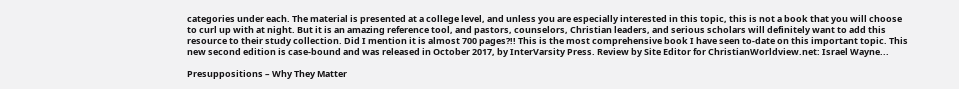categories under each. The material is presented at a college level, and unless you are especially interested in this topic, this is not a book that you will choose to curl up with at night. But it is an amazing reference tool, and pastors, counselors, Christian leaders, and serious scholars will definitely want to add this resource to their study collection. Did I mention it is almost 700 pages?!! This is the most comprehensive book I have seen to-date on this important topic. This new second edition is case-bound and was released in October 2017, by InterVarsity Press. Review by Site Editor for ChristianWorldview.net: Israel Wayne...

Presuppositions – Why They Matter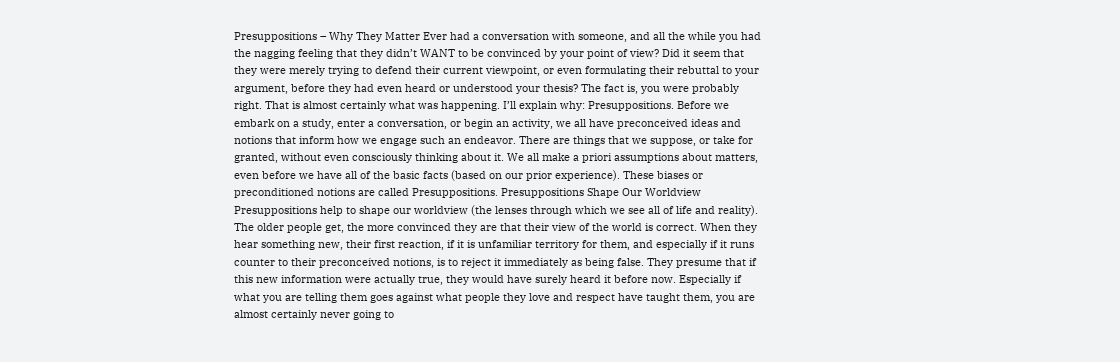Presuppositions – Why They Matter Ever had a conversation with someone, and all the while you had the nagging feeling that they didn’t WANT to be convinced by your point of view? Did it seem that they were merely trying to defend their current viewpoint, or even formulating their rebuttal to your argument, before they had even heard or understood your thesis? The fact is, you were probably right. That is almost certainly what was happening. I’ll explain why: Presuppositions. Before we embark on a study, enter a conversation, or begin an activity, we all have preconceived ideas and notions that inform how we engage such an endeavor. There are things that we suppose, or take for granted, without even consciously thinking about it. We all make a priori assumptions about matters, even before we have all of the basic facts (based on our prior experience). These biases or preconditioned notions are called Presuppositions. Presuppositions Shape Our Worldview Presuppositions help to shape our worldview (the lenses through which we see all of life and reality). The older people get, the more convinced they are that their view of the world is correct. When they hear something new, their first reaction, if it is unfamiliar territory for them, and especially if it runs counter to their preconceived notions, is to reject it immediately as being false. They presume that if this new information were actually true, they would have surely heard it before now. Especially if what you are telling them goes against what people they love and respect have taught them, you are almost certainly never going to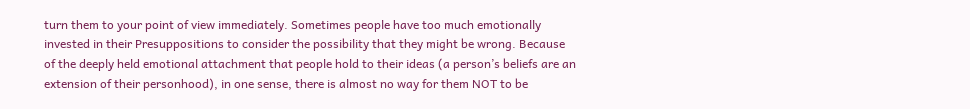turn them to your point of view immediately. Sometimes people have too much emotionally invested in their Presuppositions to consider the possibility that they might be wrong. Because of the deeply held emotional attachment that people hold to their ideas (a person’s beliefs are an extension of their personhood), in one sense, there is almost no way for them NOT to be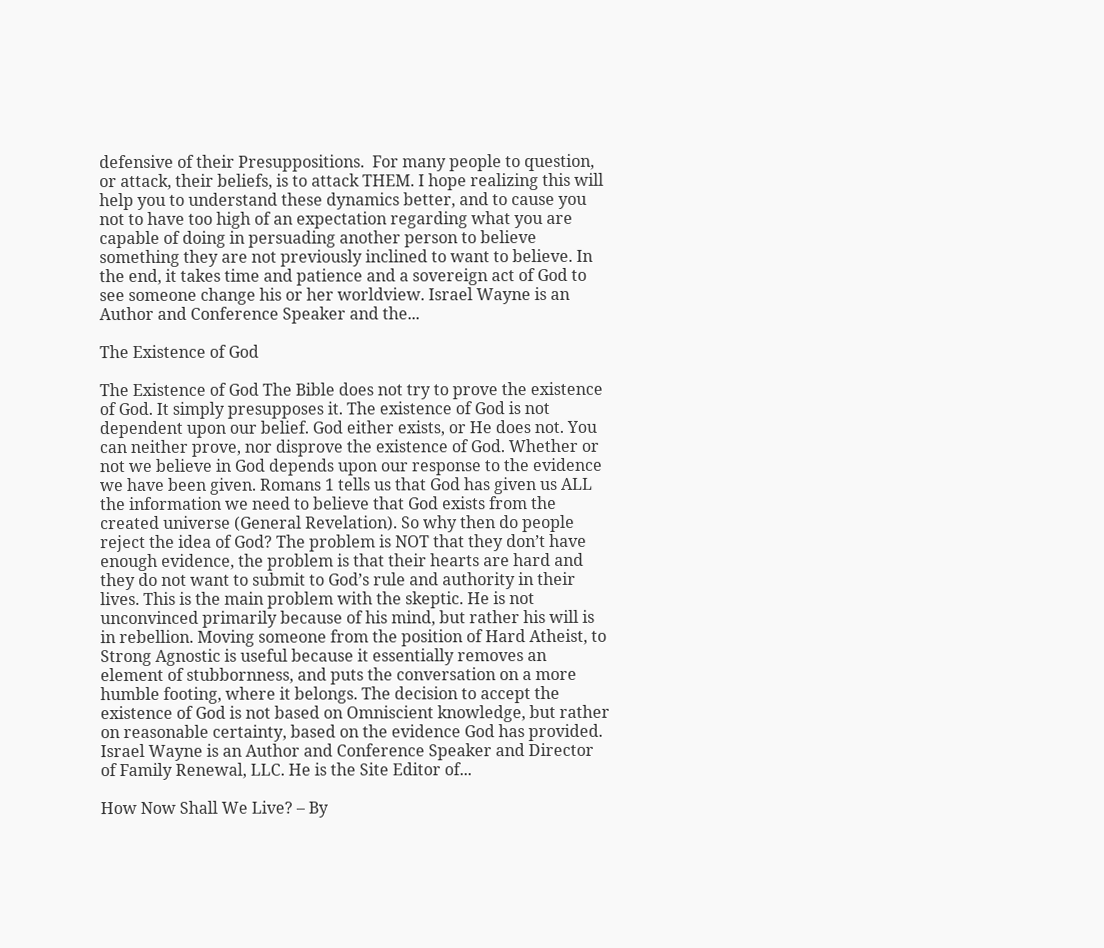defensive of their Presuppositions.  For many people to question, or attack, their beliefs, is to attack THEM. I hope realizing this will help you to understand these dynamics better, and to cause you not to have too high of an expectation regarding what you are capable of doing in persuading another person to believe something they are not previously inclined to want to believe. In the end, it takes time and patience and a sovereign act of God to see someone change his or her worldview. Israel Wayne is an Author and Conference Speaker and the...

The Existence of God

The Existence of God The Bible does not try to prove the existence of God. It simply presupposes it. The existence of God is not dependent upon our belief. God either exists, or He does not. You can neither prove, nor disprove the existence of God. Whether or not we believe in God depends upon our response to the evidence we have been given. Romans 1 tells us that God has given us ALL the information we need to believe that God exists from the created universe (General Revelation). So why then do people reject the idea of God? The problem is NOT that they don’t have enough evidence, the problem is that their hearts are hard and they do not want to submit to God’s rule and authority in their lives. This is the main problem with the skeptic. He is not unconvinced primarily because of his mind, but rather his will is in rebellion. Moving someone from the position of Hard Atheist, to Strong Agnostic is useful because it essentially removes an element of stubbornness, and puts the conversation on a more humble footing, where it belongs. The decision to accept the existence of God is not based on Omniscient knowledge, but rather on reasonable certainty, based on the evidence God has provided. Israel Wayne is an Author and Conference Speaker and Director of Family Renewal, LLC. He is the Site Editor of...

How Now Shall We Live? – By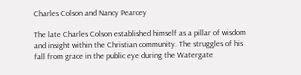Charles Colson and Nancy Pearcey

The late Charles Colson established himself as a pillar of wisdom and insight within the Christian community. The struggles of his fall from grace in the public eye during the Watergate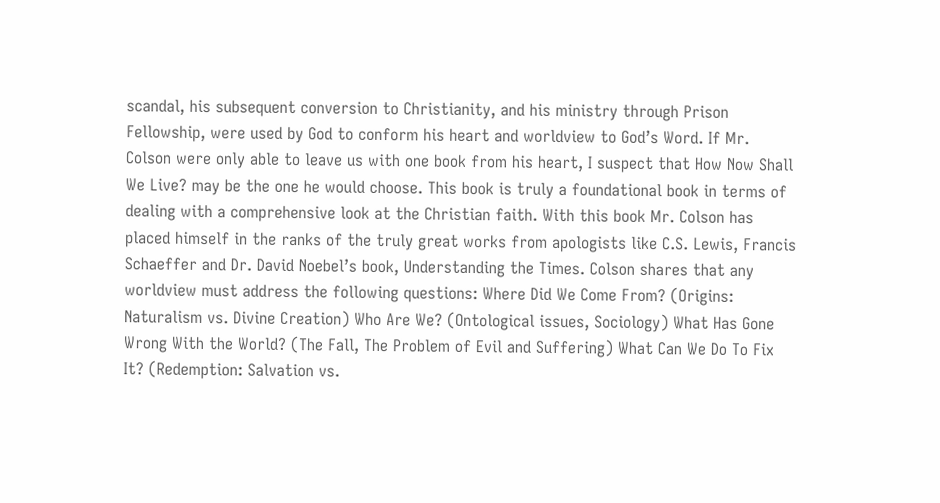scandal, his subsequent conversion to Christianity, and his ministry through Prison Fellowship, were used by God to conform his heart and worldview to God’s Word. If Mr. Colson were only able to leave us with one book from his heart, I suspect that How Now Shall We Live? may be the one he would choose. This book is truly a foundational book in terms of dealing with a comprehensive look at the Christian faith. With this book Mr. Colson has placed himself in the ranks of the truly great works from apologists like C.S. Lewis, Francis Schaeffer and Dr. David Noebel’s book, Understanding the Times. Colson shares that any worldview must address the following questions: Where Did We Come From? (Origins: Naturalism vs. Divine Creation) Who Are We? (Ontological issues, Sociology) What Has Gone Wrong With the World? (The Fall, The Problem of Evil and Suffering) What Can We Do To Fix It? (Redemption: Salvation vs.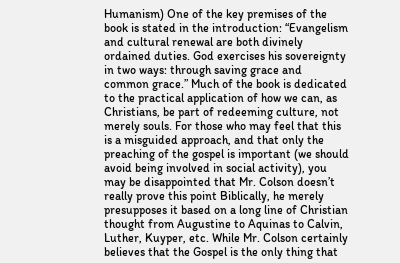Humanism) One of the key premises of the book is stated in the introduction: “Evangelism and cultural renewal are both divinely ordained duties. God exercises his sovereignty in two ways: through saving grace and common grace.” Much of the book is dedicated to the practical application of how we can, as Christians, be part of redeeming culture, not merely souls. For those who may feel that this is a misguided approach, and that only the preaching of the gospel is important (we should avoid being involved in social activity), you may be disappointed that Mr. Colson doesn’t really prove this point Biblically, he merely presupposes it based on a long line of Christian thought from Augustine to Aquinas to Calvin, Luther, Kuyper, etc. While Mr. Colson certainly believes that the Gospel is the only thing that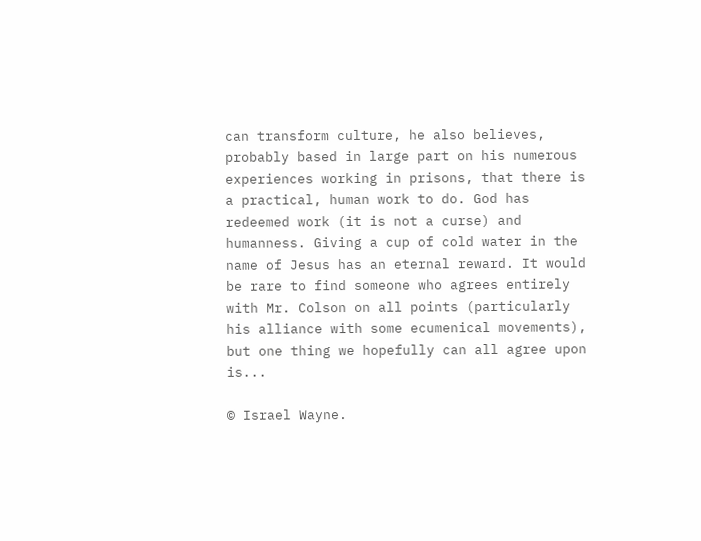can transform culture, he also believes, probably based in large part on his numerous experiences working in prisons, that there is a practical, human work to do. God has redeemed work (it is not a curse) and humanness. Giving a cup of cold water in the name of Jesus has an eternal reward. It would be rare to find someone who agrees entirely with Mr. Colson on all points (particularly his alliance with some ecumenical movements), but one thing we hopefully can all agree upon is...

© Israel Wayne.